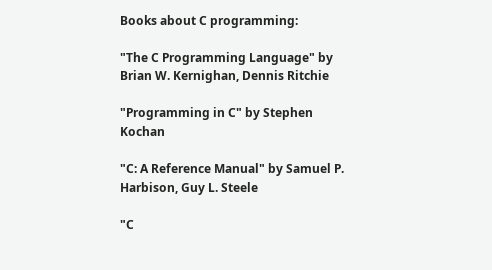Books about C programming:

"The C Programming Language" by Brian W. Kernighan, Dennis Ritchie

"Programming in C" by Stephen Kochan

"C: A Reference Manual" by Samuel P. Harbison, Guy L. Steele

"C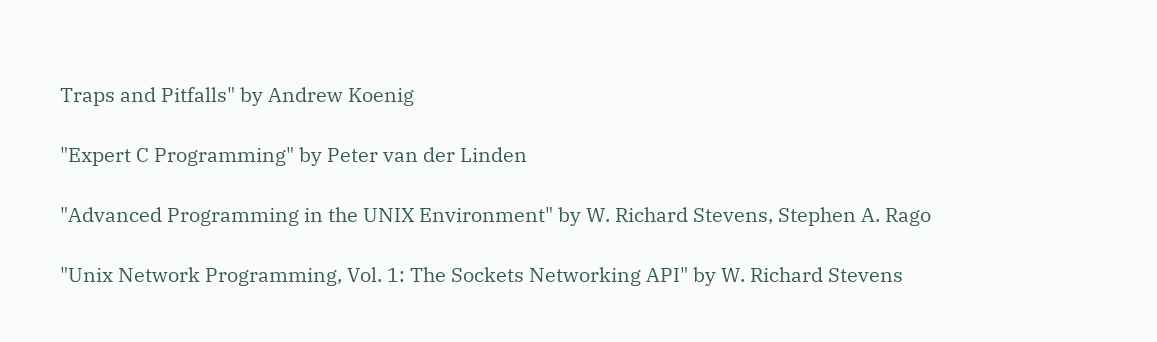Traps and Pitfalls" by Andrew Koenig

"Expert C Programming" by Peter van der Linden

"Advanced Programming in the UNIX Environment" by W. Richard Stevens, Stephen A. Rago

"Unix Network Programming, Vol. 1: The Sockets Networking API" by W. Richard Stevens